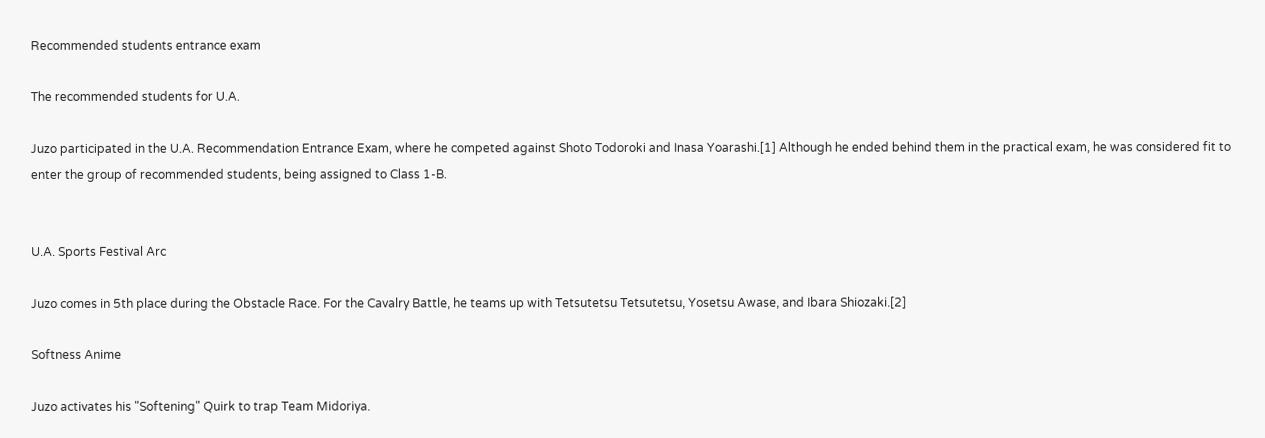Recommended students entrance exam

The recommended students for U.A.

Juzo participated in the U.A. Recommendation Entrance Exam, where he competed against Shoto Todoroki and Inasa Yoarashi.[1] Although he ended behind them in the practical exam, he was considered fit to enter the group of recommended students, being assigned to Class 1-B.


U.A. Sports Festival Arc

Juzo comes in 5th place during the Obstacle Race. For the Cavalry Battle, he teams up with Tetsutetsu Tetsutetsu, Yosetsu Awase, and Ibara Shiozaki.[2]

Softness Anime

Juzo activates his "Softening" Quirk to trap Team Midoriya.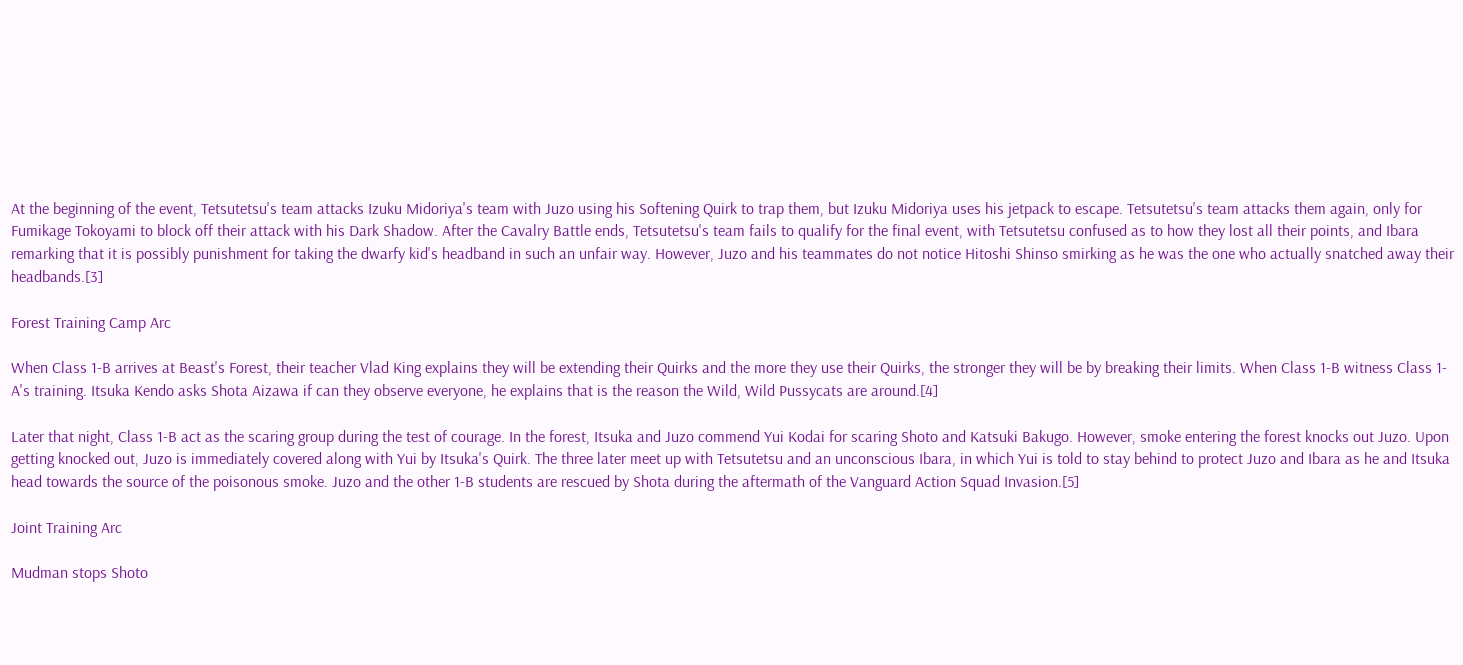At the beginning of the event, Tetsutetsu's team attacks Izuku Midoriya's team with Juzo using his Softening Quirk to trap them, but Izuku Midoriya uses his jetpack to escape. Tetsutetsu's team attacks them again, only for Fumikage Tokoyami to block off their attack with his Dark Shadow. After the Cavalry Battle ends, Tetsutetsu's team fails to qualify for the final event, with Tetsutetsu confused as to how they lost all their points, and Ibara remarking that it is possibly punishment for taking the dwarfy kid's headband in such an unfair way. However, Juzo and his teammates do not notice Hitoshi Shinso smirking as he was the one who actually snatched away their headbands.[3]

Forest Training Camp Arc

When Class 1-B arrives at Beast's Forest, their teacher Vlad King explains they will be extending their Quirks and the more they use their Quirks, the stronger they will be by breaking their limits. When Class 1-B witness Class 1-A's training. Itsuka Kendo asks Shota Aizawa if can they observe everyone, he explains that is the reason the Wild, Wild Pussycats are around.[4]

Later that night, Class 1-B act as the scaring group during the test of courage. In the forest, Itsuka and Juzo commend Yui Kodai for scaring Shoto and Katsuki Bakugo. However, smoke entering the forest knocks out Juzo. Upon getting knocked out, Juzo is immediately covered along with Yui by Itsuka's Quirk. The three later meet up with Tetsutetsu and an unconscious Ibara, in which Yui is told to stay behind to protect Juzo and Ibara as he and Itsuka head towards the source of the poisonous smoke. Juzo and the other 1-B students are rescued by Shota during the aftermath of the Vanguard Action Squad Invasion.[5]

Joint Training Arc

Mudman stops Shoto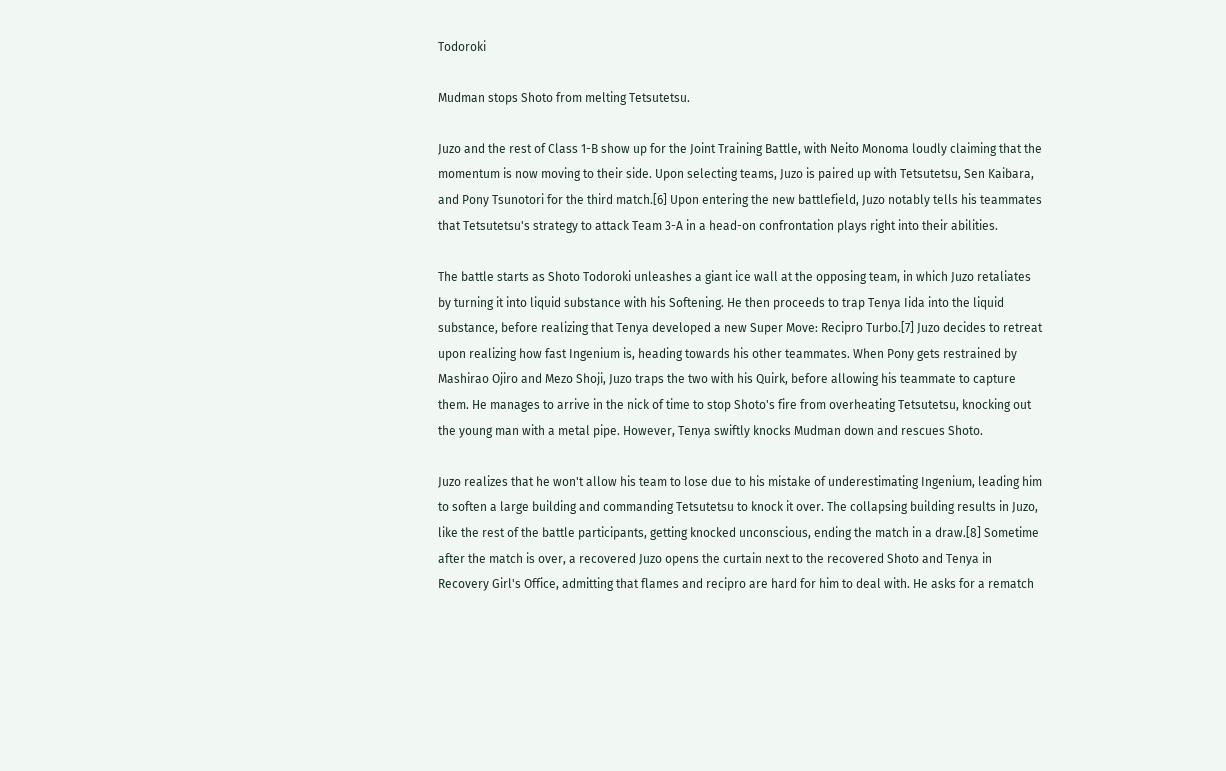Todoroki

Mudman stops Shoto from melting Tetsutetsu.

Juzo and the rest of Class 1-B show up for the Joint Training Battle, with Neito Monoma loudly claiming that the momentum is now moving to their side. Upon selecting teams, Juzo is paired up with Tetsutetsu, Sen Kaibara, and Pony Tsunotori for the third match.[6] Upon entering the new battlefield, Juzo notably tells his teammates that Tetsutetsu's strategy to attack Team 3-A in a head-on confrontation plays right into their abilities.

The battle starts as Shoto Todoroki unleashes a giant ice wall at the opposing team, in which Juzo retaliates by turning it into liquid substance with his Softening. He then proceeds to trap Tenya Iida into the liquid substance, before realizing that Tenya developed a new Super Move: Recipro Turbo.[7] Juzo decides to retreat upon realizing how fast Ingenium is, heading towards his other teammates. When Pony gets restrained by Mashirao Ojiro and Mezo Shoji, Juzo traps the two with his Quirk, before allowing his teammate to capture them. He manages to arrive in the nick of time to stop Shoto's fire from overheating Tetsutetsu, knocking out the young man with a metal pipe. However, Tenya swiftly knocks Mudman down and rescues Shoto.

Juzo realizes that he won't allow his team to lose due to his mistake of underestimating Ingenium, leading him to soften a large building and commanding Tetsutetsu to knock it over. The collapsing building results in Juzo, like the rest of the battle participants, getting knocked unconscious, ending the match in a draw.[8] Sometime after the match is over, a recovered Juzo opens the curtain next to the recovered Shoto and Tenya in Recovery Girl's Office, admitting that flames and recipro are hard for him to deal with. He asks for a rematch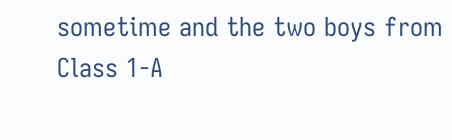sometime and the two boys from Class 1-A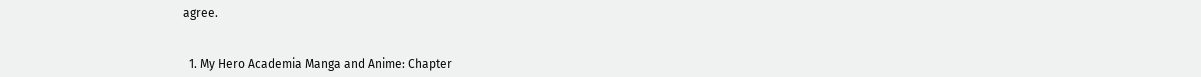agree.


  1. My Hero Academia Manga and Anime: Chapter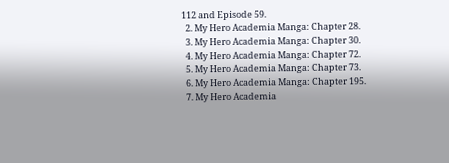112 and Episode 59.
  2. My Hero Academia Manga: Chapter 28.
  3. My Hero Academia Manga: Chapter 30.
  4. My Hero Academia Manga: Chapter 72.
  5. My Hero Academia Manga: Chapter 73.
  6. My Hero Academia Manga: Chapter 195.
  7. My Hero Academia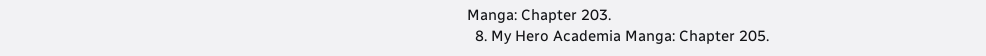Manga: Chapter 203.
  8. My Hero Academia Manga: Chapter 205.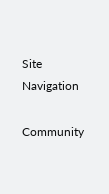Site Navigation

Community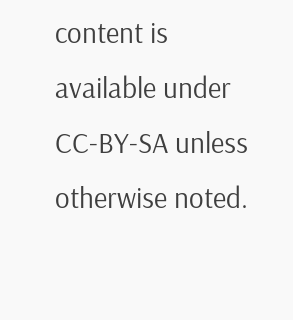content is available under CC-BY-SA unless otherwise noted.